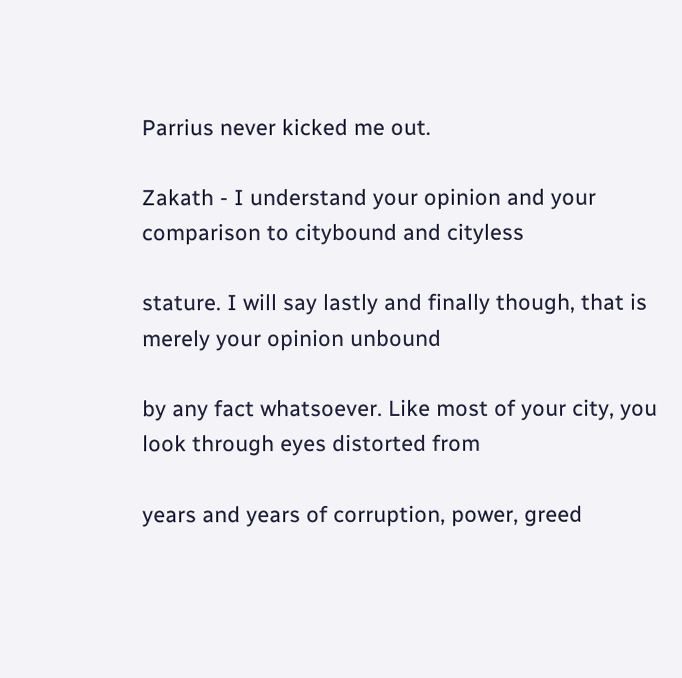Parrius never kicked me out.

Zakath - I understand your opinion and your comparison to citybound and cityless

stature. I will say lastly and finally though, that is merely your opinion unbound

by any fact whatsoever. Like most of your city, you look through eyes distorted from

years and years of corruption, power, greed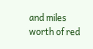and miles worth of red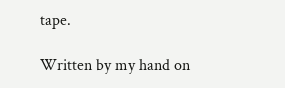tape.

Written by my hand on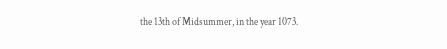the 13th of Midsummer, in the year 1073.